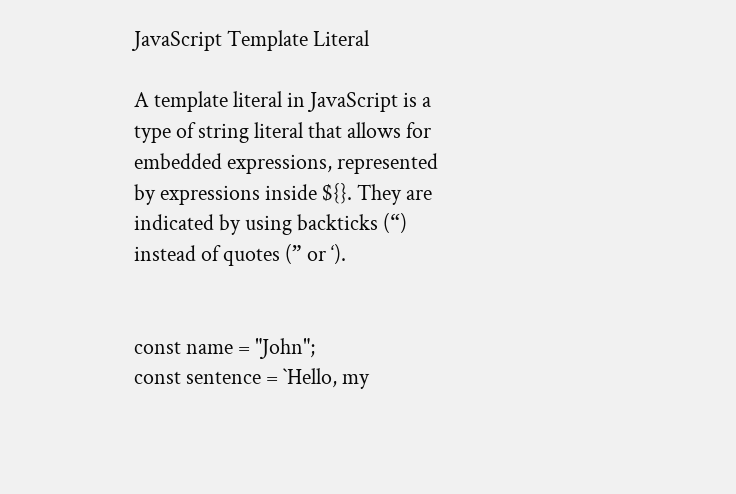JavaScript Template Literal

A template literal in JavaScript is a type of string literal that allows for embedded expressions, represented by expressions inside ${}. They are indicated by using backticks (“) instead of quotes (” or ‘).


const name = "John";
const sentence = `Hello, my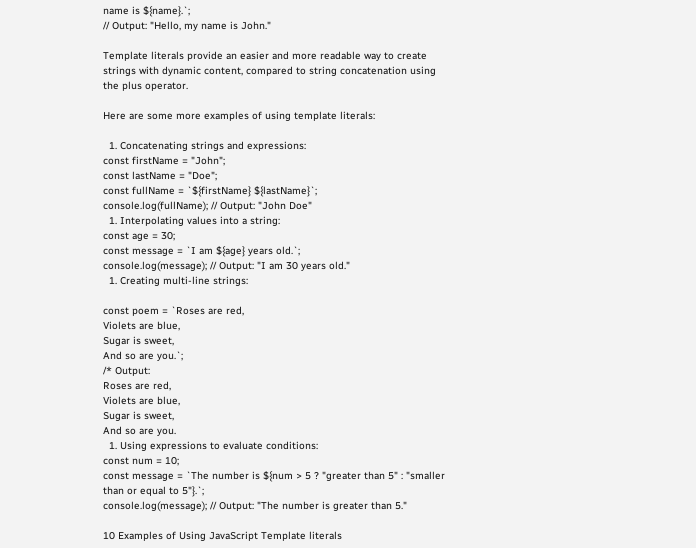name is ${name}.`;
// Output: "Hello, my name is John."

Template literals provide an easier and more readable way to create strings with dynamic content, compared to string concatenation using the plus operator.

Here are some more examples of using template literals:

  1. Concatenating strings and expressions:
const firstName = "John";
const lastName = "Doe";
const fullName = `${firstName} ${lastName}`;
console.log(fullName); // Output: "John Doe"
  1. Interpolating values into a string:
const age = 30;
const message = `I am ${age} years old.`;
console.log(message); // Output: "I am 30 years old."
  1. Creating multi-line strings:

const poem = `Roses are red,
Violets are blue,
Sugar is sweet,
And so are you.`;
/* Output:
Roses are red,
Violets are blue,
Sugar is sweet,
And so are you.
  1. Using expressions to evaluate conditions:
const num = 10;
const message = `The number is ${num > 5 ? "greater than 5" : "smaller than or equal to 5"}.`;
console.log(message); // Output: "The number is greater than 5."

10 Examples of Using JavaScript Template literals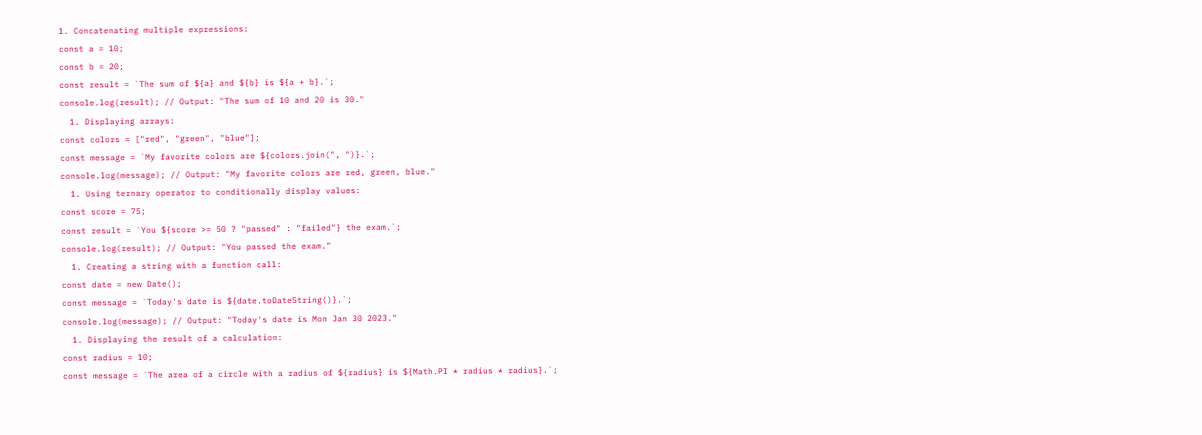1. Concatenating multiple expressions:
const a = 10;
const b = 20;
const result = `The sum of ${a} and ${b} is ${a + b}.`;
console.log(result); // Output: "The sum of 10 and 20 is 30."
  1. Displaying arrays:
const colors = ["red", "green", "blue"];
const message = `My favorite colors are ${colors.join(", ")}.`;
console.log(message); // Output: "My favorite colors are red, green, blue."
  1. Using ternary operator to conditionally display values:
const score = 75;
const result = `You ${score >= 50 ? "passed" : "failed"} the exam.`;
console.log(result); // Output: "You passed the exam."
  1. Creating a string with a function call:
const date = new Date();
const message = `Today's date is ${date.toDateString()}.`;
console.log(message); // Output: "Today's date is Mon Jan 30 2023."
  1. Displaying the result of a calculation:
const radius = 10;
const message = `The area of a circle with a radius of ${radius} is ${Math.PI * radius * radius}.`;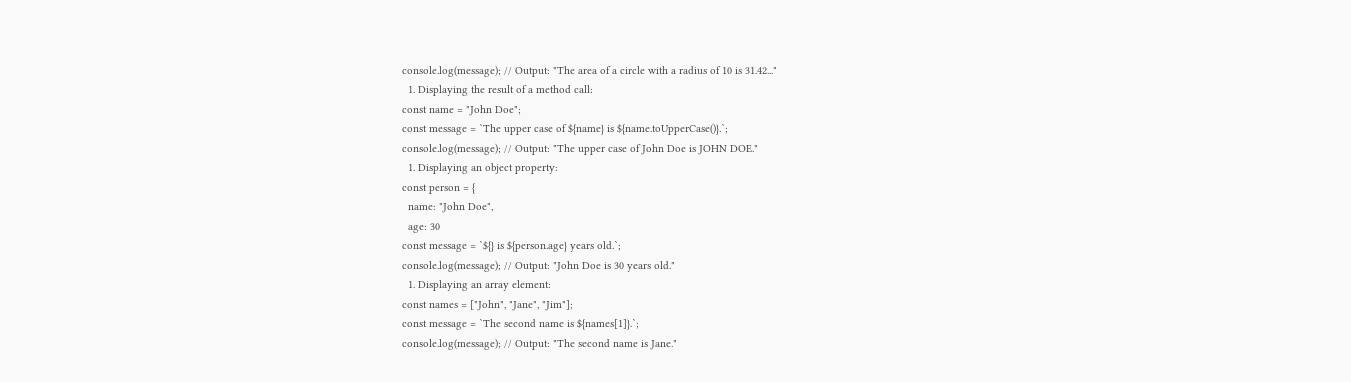console.log(message); // Output: "The area of a circle with a radius of 10 is 31.42..."
  1. Displaying the result of a method call:
const name = "John Doe";
const message = `The upper case of ${name} is ${name.toUpperCase()}.`;
console.log(message); // Output: "The upper case of John Doe is JOHN DOE."
  1. Displaying an object property:
const person = {
  name: "John Doe",
  age: 30
const message = `${} is ${person.age} years old.`;
console.log(message); // Output: "John Doe is 30 years old."
  1. Displaying an array element:
const names = ["John", "Jane", "Jim"];
const message = `The second name is ${names[1]}.`;
console.log(message); // Output: "The second name is Jane."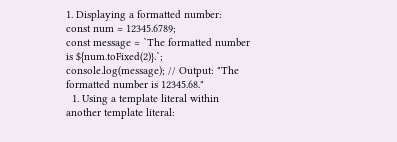1. Displaying a formatted number:
const num = 12345.6789;
const message = `The formatted number is ${num.toFixed(2)}.`;
console.log(message); // Output: "The formatted number is 12345.68."
  1. Using a template literal within another template literal: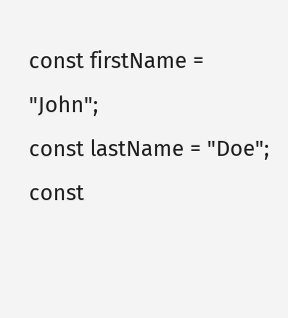const firstName = "John";
const lastName = "Doe";
const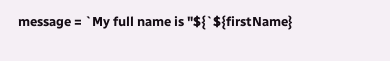message = `My full name is "${`${firstName}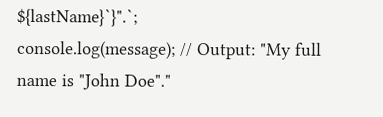${lastName}`}".`;
console.log(message); // Output: "My full name is "John Doe"."